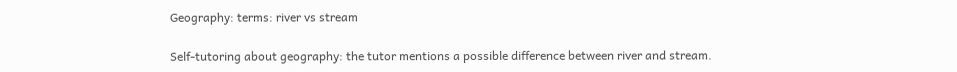Geography: terms: river vs stream

Self-tutoring about geography: the tutor mentions a possible difference between river and stream.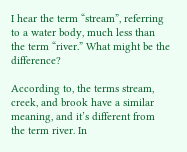I hear the term “stream”, referring to a water body, much less than the term “river.” What might be the difference?

According to, the terms stream, creek, and brook have a similar meaning, and it’s different from the term river. In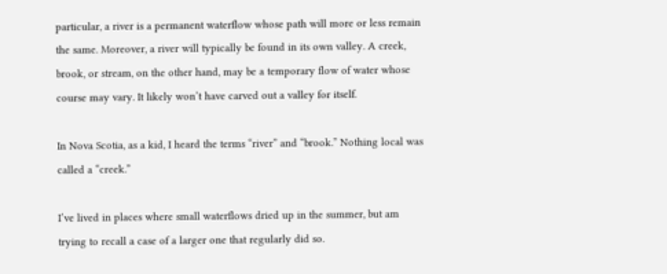particular, a river is a permanent waterflow whose path will more or less remain the same. Moreover, a river will typically be found in its own valley. A creek, brook, or stream, on the other hand, may be a temporary flow of water whose course may vary. It likely won’t have carved out a valley for itself.

In Nova Scotia, as a kid, I heard the terms “river” and “brook.” Nothing local was called a “creek.”

I’ve lived in places where small waterflows dried up in the summer, but am trying to recall a case of a larger one that regularly did so.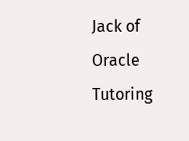Jack of Oracle Tutoring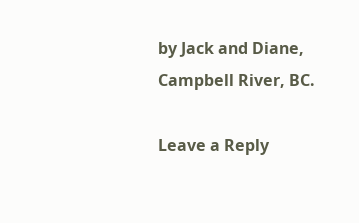by Jack and Diane, Campbell River, BC.

Leave a Reply